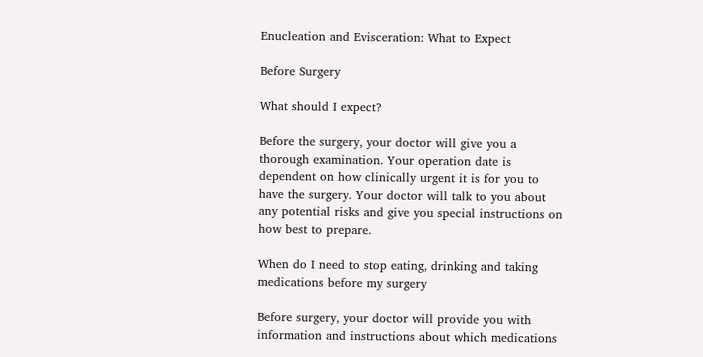Enucleation and Evisceration: What to Expect

Before Surgery

What should I expect?

Before the surgery, your doctor will give you a thorough examination. Your operation date is dependent on how clinically urgent it is for you to have the surgery. Your doctor will talk to you about any potential risks and give you special instructions on how best to prepare.

When do I need to stop eating, drinking and taking medications before my surgery

Before surgery, your doctor will provide you with information and instructions about which medications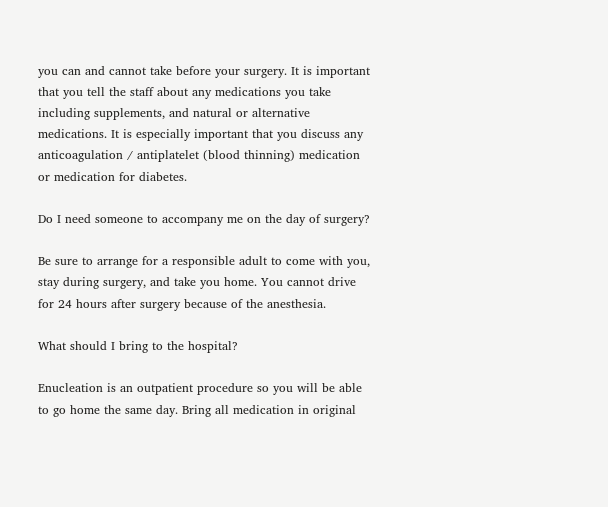you can and cannot take before your surgery. It is important that you tell the staff about any medications you take including supplements, and natural or alternative medications. It is especially important that you discuss any anticoagulation / antiplatelet (blood thinning) medication or medication for diabetes.

Do I need someone to accompany me on the day of surgery?

Be sure to arrange for a responsible adult to come with you, stay during surgery, and take you home. You cannot drive for 24 hours after surgery because of the anesthesia.

What should I bring to the hospital?

Enucleation is an outpatient procedure so you will be able to go home the same day. Bring all medication in original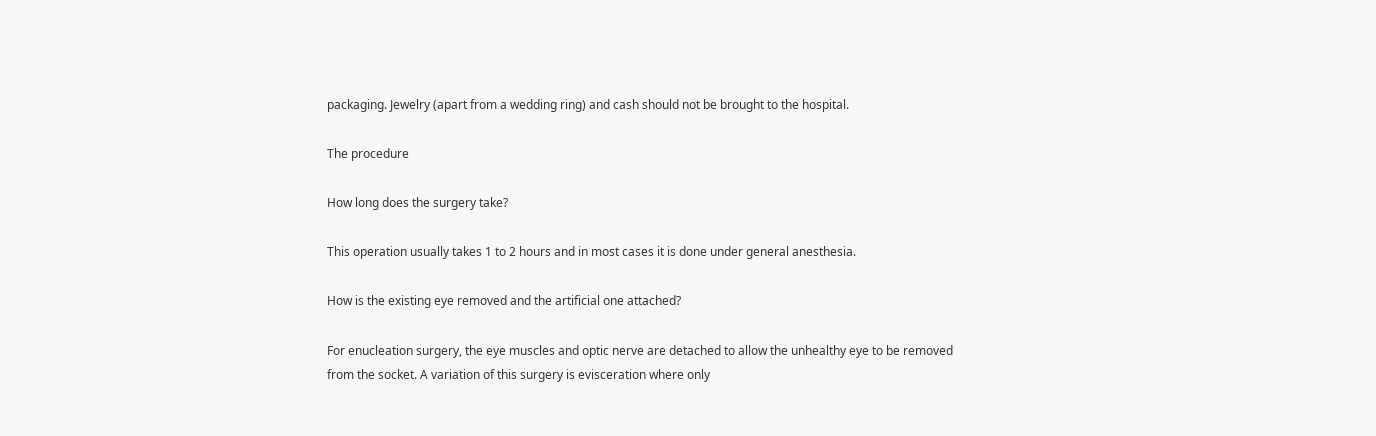packaging. Jewelry (apart from a wedding ring) and cash should not be brought to the hospital.

The procedure

How long does the surgery take?

This operation usually takes 1 to 2 hours and in most cases it is done under general anesthesia.

How is the existing eye removed and the artificial one attached?

For enucleation surgery, the eye muscles and optic nerve are detached to allow the unhealthy eye to be removed from the socket. A variation of this surgery is evisceration where only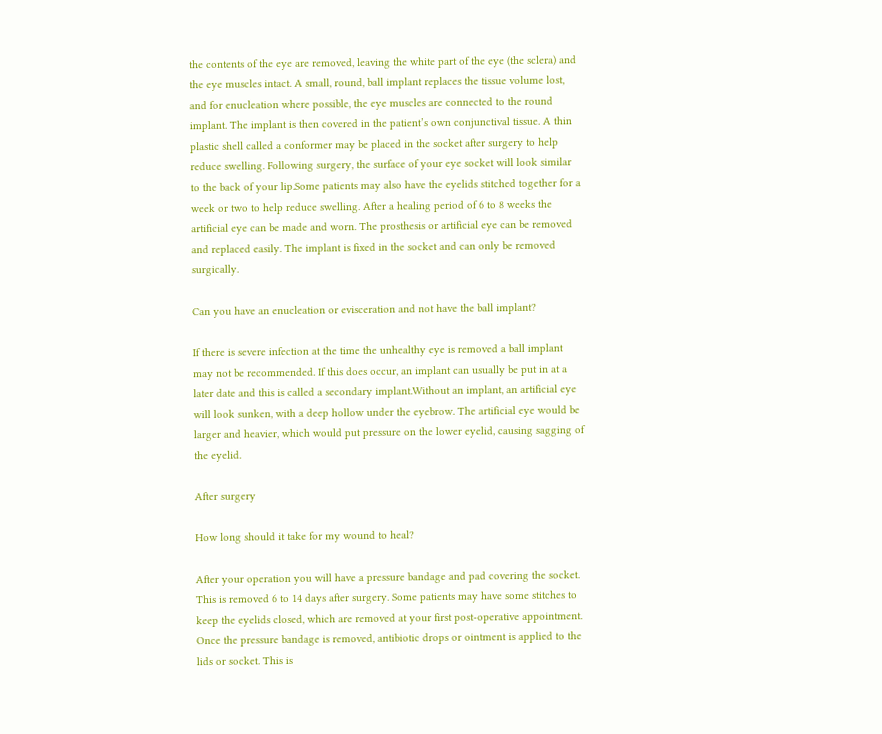the contents of the eye are removed, leaving the white part of the eye (the sclera) and the eye muscles intact. A small, round, ball implant replaces the tissue volume lost, and for enucleation where possible, the eye muscles are connected to the round implant. The implant is then covered in the patient’s own conjunctival tissue. A thin plastic shell called a conformer may be placed in the socket after surgery to help reduce swelling. Following surgery, the surface of your eye socket will look similar to the back of your lip.Some patients may also have the eyelids stitched together for a week or two to help reduce swelling. After a healing period of 6 to 8 weeks the artificial eye can be made and worn. The prosthesis or artificial eye can be removed and replaced easily. The implant is fixed in the socket and can only be removed surgically.

Can you have an enucleation or evisceration and not have the ball implant?

If there is severe infection at the time the unhealthy eye is removed a ball implant may not be recommended. If this does occur, an implant can usually be put in at a later date and this is called a secondary implant.Without an implant, an artificial eye will look sunken, with a deep hollow under the eyebrow. The artificial eye would be larger and heavier, which would put pressure on the lower eyelid, causing sagging of the eyelid.

After surgery

How long should it take for my wound to heal?

After your operation you will have a pressure bandage and pad covering the socket. This is removed 6 to 14 days after surgery. Some patients may have some stitches to keep the eyelids closed, which are removed at your first post-operative appointment. Once the pressure bandage is removed, antibiotic drops or ointment is applied to the lids or socket. This is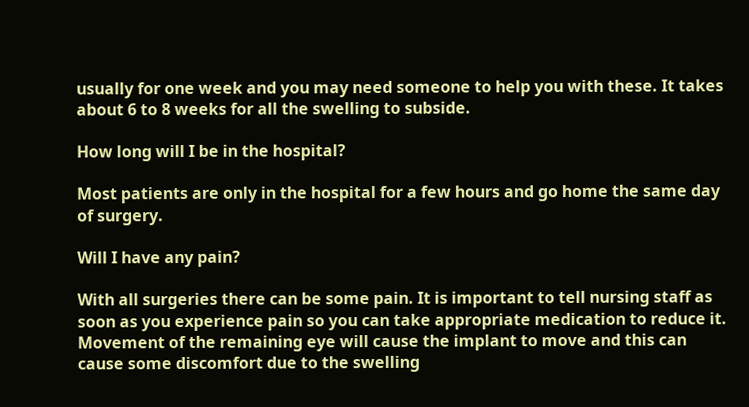usually for one week and you may need someone to help you with these. It takes about 6 to 8 weeks for all the swelling to subside.

How long will I be in the hospital?

Most patients are only in the hospital for a few hours and go home the same day of surgery.

Will I have any pain?

With all surgeries there can be some pain. It is important to tell nursing staff as soon as you experience pain so you can take appropriate medication to reduce it. Movement of the remaining eye will cause the implant to move and this can cause some discomfort due to the swelling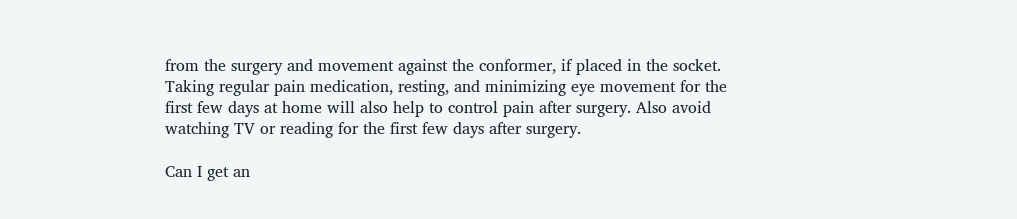from the surgery and movement against the conformer, if placed in the socket. Taking regular pain medication, resting, and minimizing eye movement for the first few days at home will also help to control pain after surgery. Also avoid watching TV or reading for the first few days after surgery.

Can I get an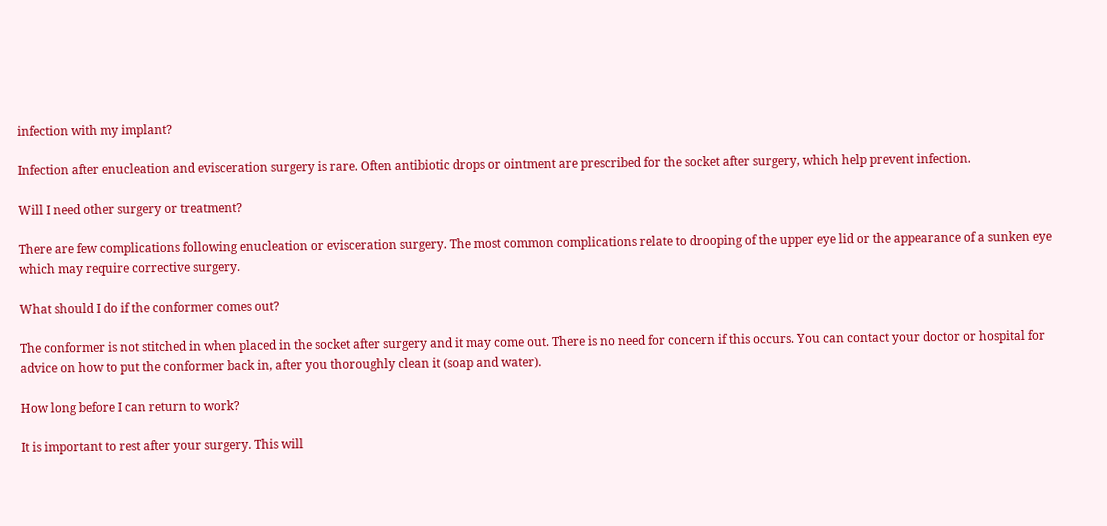infection with my implant?

Infection after enucleation and evisceration surgery is rare. Often antibiotic drops or ointment are prescribed for the socket after surgery, which help prevent infection.

Will I need other surgery or treatment?

There are few complications following enucleation or evisceration surgery. The most common complications relate to drooping of the upper eye lid or the appearance of a sunken eye which may require corrective surgery.

What should I do if the conformer comes out?

The conformer is not stitched in when placed in the socket after surgery and it may come out. There is no need for concern if this occurs. You can contact your doctor or hospital for advice on how to put the conformer back in, after you thoroughly clean it (soap and water).

How long before I can return to work?

It is important to rest after your surgery. This will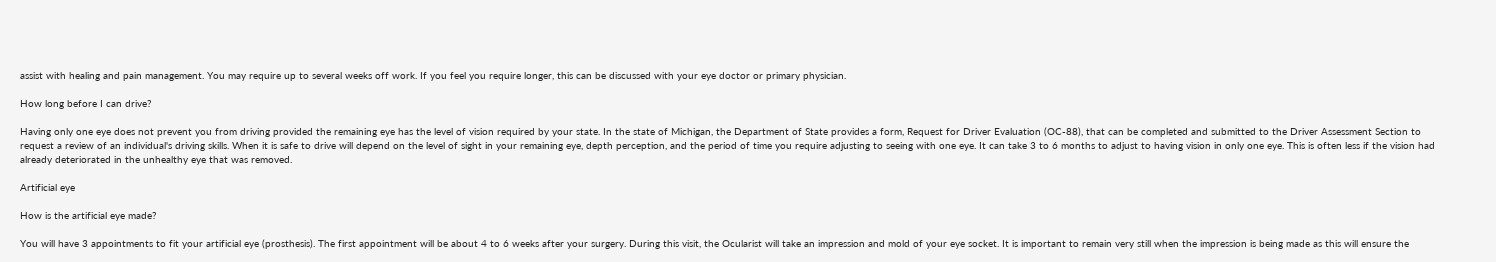assist with healing and pain management. You may require up to several weeks off work. If you feel you require longer, this can be discussed with your eye doctor or primary physician.

How long before I can drive?

Having only one eye does not prevent you from driving provided the remaining eye has the level of vision required by your state. In the state of Michigan, the Department of State provides a form, Request for Driver Evaluation (OC-88), that can be completed and submitted to the Driver Assessment Section to request a review of an individual's driving skills. When it is safe to drive will depend on the level of sight in your remaining eye, depth perception, and the period of time you require adjusting to seeing with one eye. It can take 3 to 6 months to adjust to having vision in only one eye. This is often less if the vision had already deteriorated in the unhealthy eye that was removed.

Artificial eye

How is the artificial eye made?

You will have 3 appointments to fit your artificial eye (prosthesis). The first appointment will be about 4 to 6 weeks after your surgery. During this visit, the Ocularist will take an impression and mold of your eye socket. It is important to remain very still when the impression is being made as this will ensure the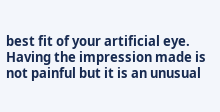best fit of your artificial eye. Having the impression made is not painful but it is an unusual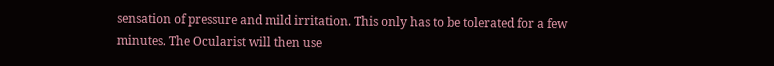sensation of pressure and mild irritation. This only has to be tolerated for a few minutes. The Ocularist will then use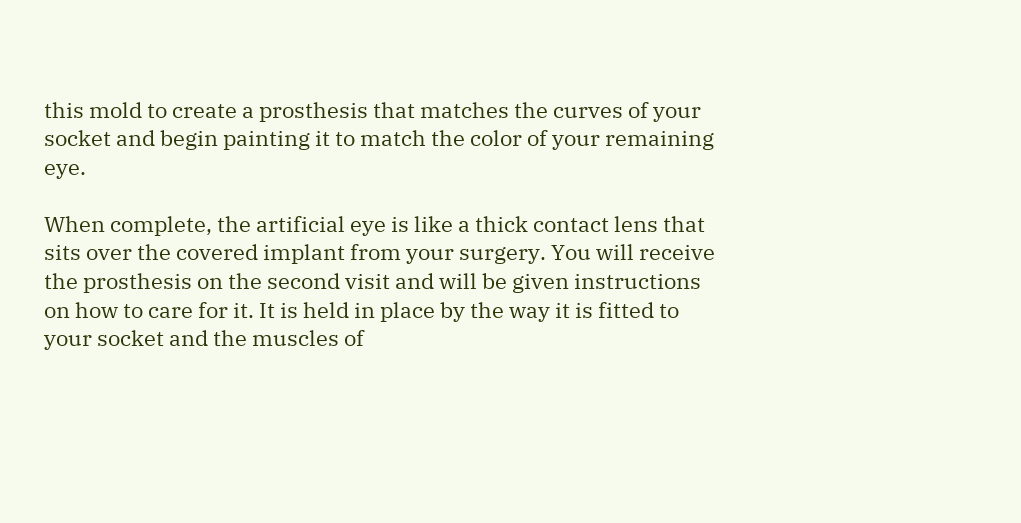this mold to create a prosthesis that matches the curves of your socket and begin painting it to match the color of your remaining eye.

When complete, the artificial eye is like a thick contact lens that sits over the covered implant from your surgery. You will receive the prosthesis on the second visit and will be given instructions on how to care for it. It is held in place by the way it is fitted to your socket and the muscles of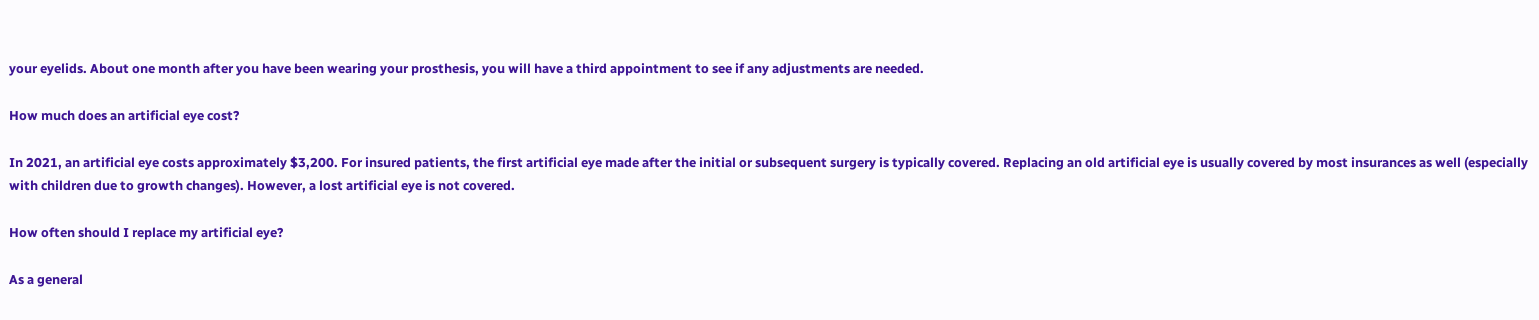your eyelids. About one month after you have been wearing your prosthesis, you will have a third appointment to see if any adjustments are needed.

How much does an artificial eye cost?

In 2021, an artificial eye costs approximately $3,200. For insured patients, the first artificial eye made after the initial or subsequent surgery is typically covered. Replacing an old artificial eye is usually covered by most insurances as well (especially with children due to growth changes). However, a lost artificial eye is not covered.

How often should I replace my artificial eye?

As a general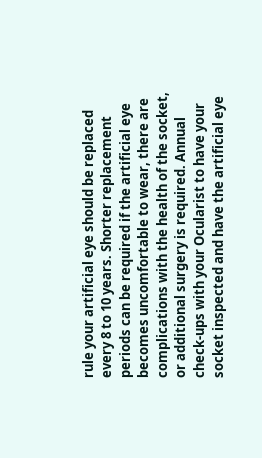rule your artificial eye should be replaced every 8 to 10 years. Shorter replacement periods can be required if the artificial eye becomes uncomfortable to wear, there are complications with the health of the socket, or additional surgery is required. Annual check-ups with your Ocularist to have your socket inspected and have the artificial eye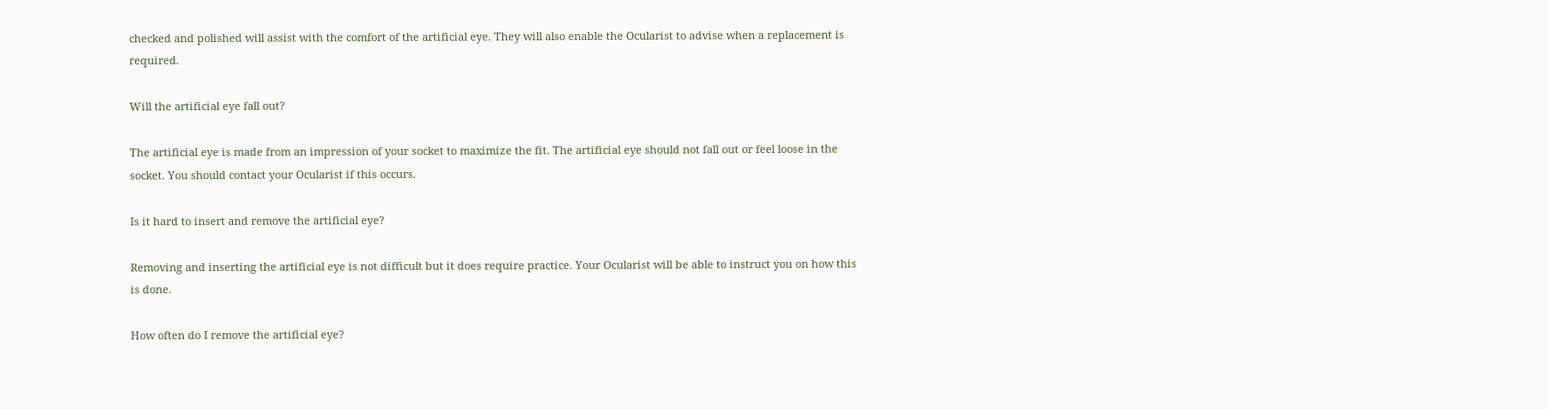checked and polished will assist with the comfort of the artificial eye. They will also enable the Ocularist to advise when a replacement is required.

Will the artificial eye fall out?

The artificial eye is made from an impression of your socket to maximize the fit. The artificial eye should not fall out or feel loose in the socket. You should contact your Ocularist if this occurs.

Is it hard to insert and remove the artificial eye?

Removing and inserting the artificial eye is not difficult but it does require practice. Your Ocularist will be able to instruct you on how this is done.

How often do I remove the artificial eye?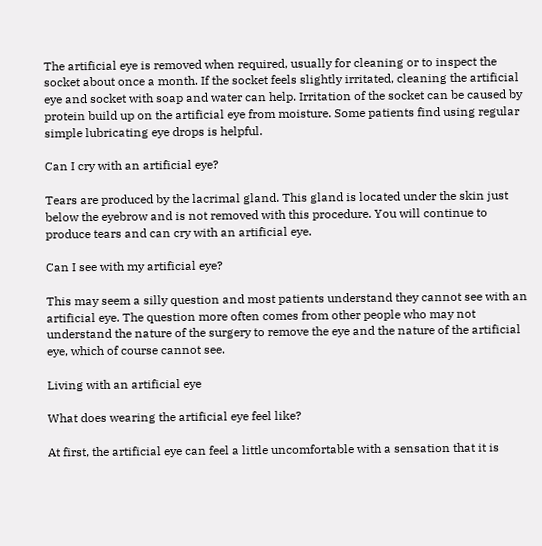The artificial eye is removed when required, usually for cleaning or to inspect the socket about once a month. If the socket feels slightly irritated, cleaning the artificial eye and socket with soap and water can help. Irritation of the socket can be caused by protein build up on the artificial eye from moisture. Some patients find using regular simple lubricating eye drops is helpful.

Can I cry with an artificial eye?

Tears are produced by the lacrimal gland. This gland is located under the skin just below the eyebrow and is not removed with this procedure. You will continue to produce tears and can cry with an artificial eye.

Can I see with my artificial eye?

This may seem a silly question and most patients understand they cannot see with an artificial eye. The question more often comes from other people who may not understand the nature of the surgery to remove the eye and the nature of the artificial eye, which of course cannot see.

Living with an artificial eye

What does wearing the artificial eye feel like?

At first, the artificial eye can feel a little uncomfortable with a sensation that it is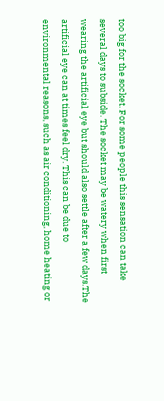too big for the socket. For some people this sensation can take several days to subside. The socket may be watery when first wearing the artificial eye but should also settle after a few days.The artificial eye can at times feel dry. This can be due to environmental reasons, such as air conditioning, home heating or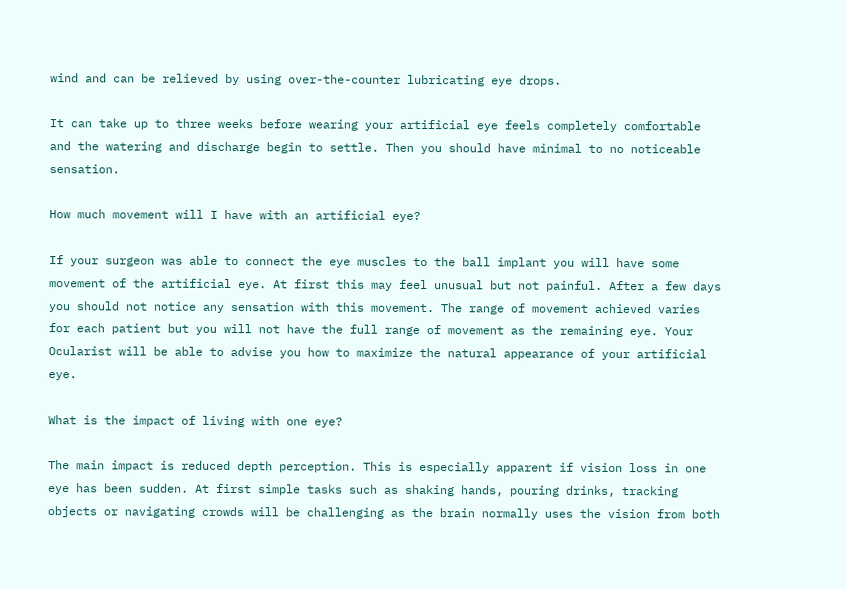wind and can be relieved by using over-the-counter lubricating eye drops.

It can take up to three weeks before wearing your artificial eye feels completely comfortable and the watering and discharge begin to settle. Then you should have minimal to no noticeable sensation.

How much movement will I have with an artificial eye?

If your surgeon was able to connect the eye muscles to the ball implant you will have some movement of the artificial eye. At first this may feel unusual but not painful. After a few days you should not notice any sensation with this movement. The range of movement achieved varies for each patient but you will not have the full range of movement as the remaining eye. Your Ocularist will be able to advise you how to maximize the natural appearance of your artificial eye.

What is the impact of living with one eye?

The main impact is reduced depth perception. This is especially apparent if vision loss in one eye has been sudden. At first simple tasks such as shaking hands, pouring drinks, tracking objects or navigating crowds will be challenging as the brain normally uses the vision from both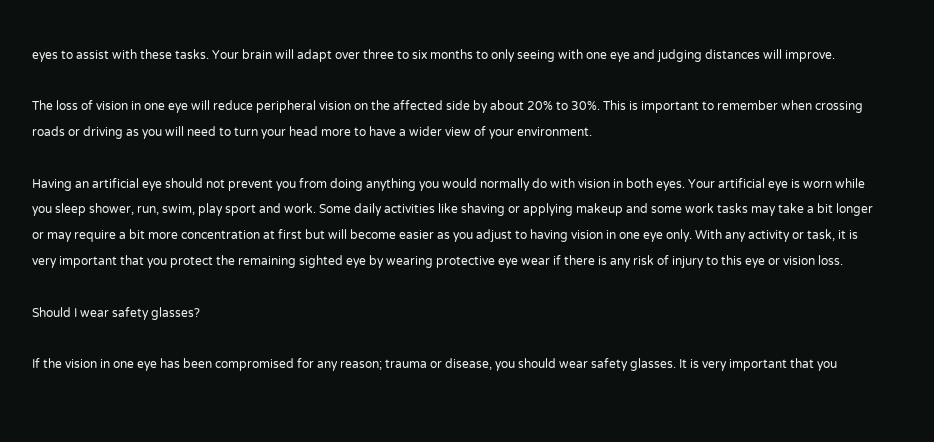eyes to assist with these tasks. Your brain will adapt over three to six months to only seeing with one eye and judging distances will improve.

The loss of vision in one eye will reduce peripheral vision on the affected side by about 20% to 30%. This is important to remember when crossing roads or driving as you will need to turn your head more to have a wider view of your environment.

Having an artificial eye should not prevent you from doing anything you would normally do with vision in both eyes. Your artificial eye is worn while you sleep shower, run, swim, play sport and work. Some daily activities like shaving or applying makeup and some work tasks may take a bit longer or may require a bit more concentration at first but will become easier as you adjust to having vision in one eye only. With any activity or task, it is very important that you protect the remaining sighted eye by wearing protective eye wear if there is any risk of injury to this eye or vision loss.

Should I wear safety glasses?

If the vision in one eye has been compromised for any reason; trauma or disease, you should wear safety glasses. It is very important that you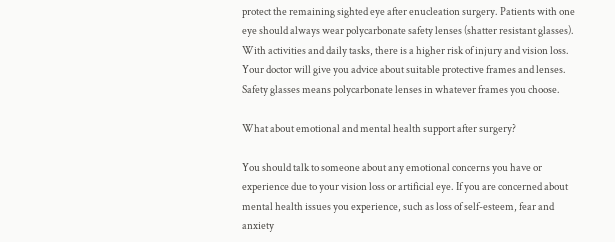protect the remaining sighted eye after enucleation surgery. Patients with one eye should always wear polycarbonate safety lenses (shatter resistant glasses). With activities and daily tasks, there is a higher risk of injury and vision loss. Your doctor will give you advice about suitable protective frames and lenses. Safety glasses means polycarbonate lenses in whatever frames you choose.

What about emotional and mental health support after surgery?

You should talk to someone about any emotional concerns you have or experience due to your vision loss or artificial eye. If you are concerned about mental health issues you experience, such as loss of self-esteem, fear and anxiety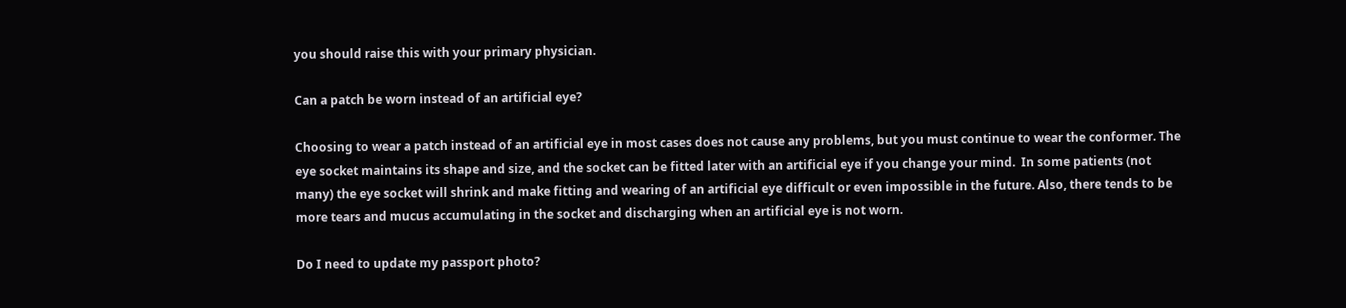you should raise this with your primary physician.

Can a patch be worn instead of an artificial eye?

Choosing to wear a patch instead of an artificial eye in most cases does not cause any problems, but you must continue to wear the conformer. The eye socket maintains its shape and size, and the socket can be fitted later with an artificial eye if you change your mind.  In some patients (not many) the eye socket will shrink and make fitting and wearing of an artificial eye difficult or even impossible in the future. Also, there tends to be more tears and mucus accumulating in the socket and discharging when an artificial eye is not worn.

Do I need to update my passport photo?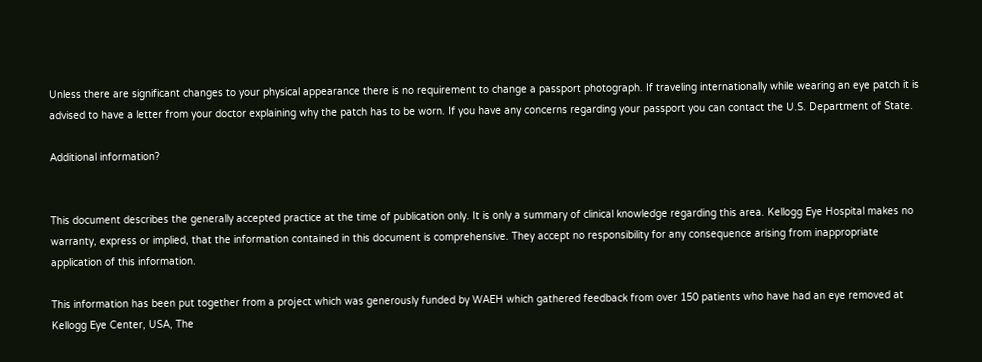Unless there are significant changes to your physical appearance there is no requirement to change a passport photograph. If traveling internationally while wearing an eye patch it is advised to have a letter from your doctor explaining why the patch has to be worn. If you have any concerns regarding your passport you can contact the U.S. Department of State.

Additional information?


This document describes the generally accepted practice at the time of publication only. It is only a summary of clinical knowledge regarding this area. Kellogg Eye Hospital makes no warranty, express or implied, that the information contained in this document is comprehensive. They accept no responsibility for any consequence arising from inappropriate application of this information.

This information has been put together from a project which was generously funded by WAEH which gathered feedback from over 150 patients who have had an eye removed at Kellogg Eye Center, USA, The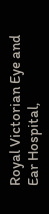Royal Victorian Eye and Ear Hospital,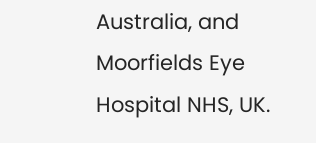Australia, and Moorfields Eye Hospital NHS, UK.